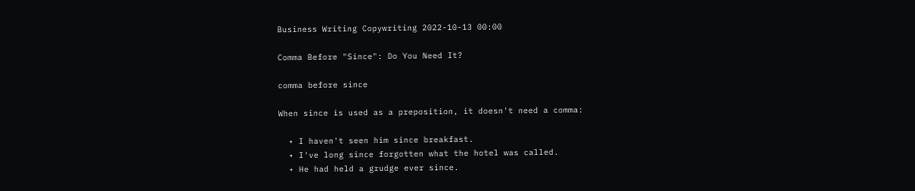Business Writing Copywriting 2022-10-13 00:00

Comma Before "Since": Do You Need It?

comma before since

When since is used as a preposition, it doesn't need a comma:

  • I haven't seen him since breakfast.
  • I've long since forgotten what the hotel was called.
  • He had held a grudge ever since.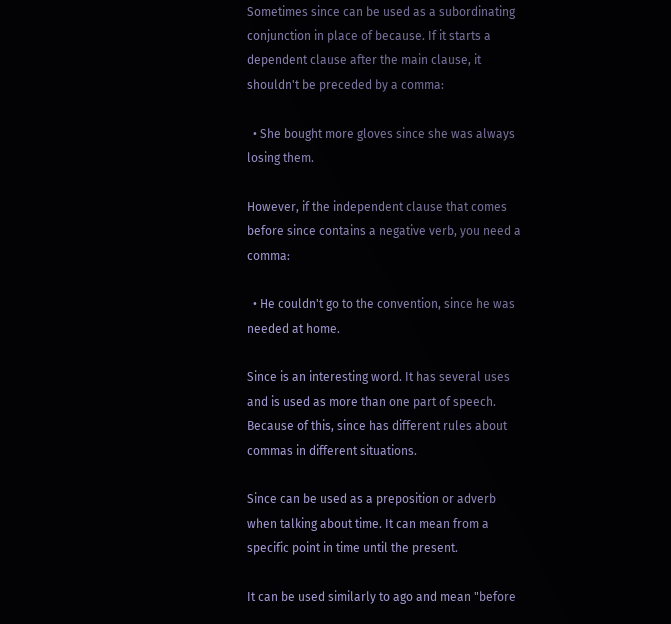Sometimes since can be used as a subordinating conjunction in place of because. If it starts a dependent clause after the main clause, it shouldn't be preceded by a comma:

  • She bought more gloves since she was always losing them.

However, if the independent clause that comes before since contains a negative verb, you need a comma:

  • He couldn't go to the convention, since he was needed at home.

Since is an interesting word. It has several uses and is used as more than one part of speech. Because of this, since has different rules about commas in different situations.

Since can be used as a preposition or adverb when talking about time. It can mean from a specific point in time until the present.

It can be used similarly to ago and mean "before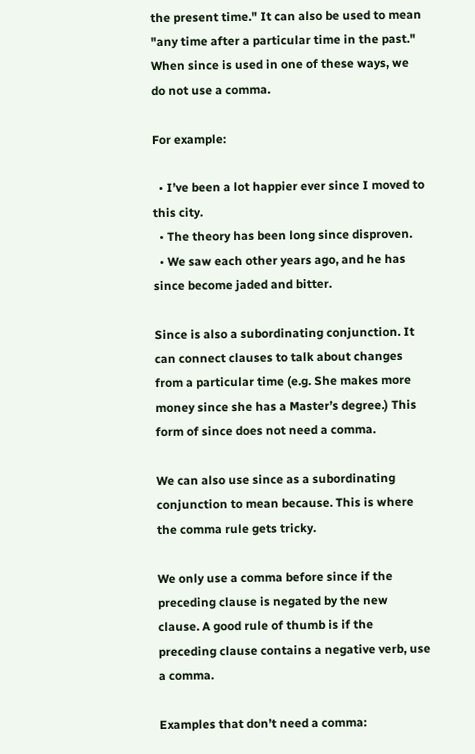the present time." It can also be used to mean "any time after a particular time in the past." When since is used in one of these ways, we do not use a comma.

For example:

  • I’ve been a lot happier ever since I moved to this city.
  • The theory has been long since disproven.
  • We saw each other years ago, and he has since become jaded and bitter.

Since is also a subordinating conjunction. It can connect clauses to talk about changes from a particular time (e.g. She makes more money since she has a Master’s degree.) This form of since does not need a comma.

We can also use since as a subordinating conjunction to mean because. This is where the comma rule gets tricky.

We only use a comma before since if the preceding clause is negated by the new clause. A good rule of thumb is if the preceding clause contains a negative verb, use a comma.

Examples that don’t need a comma: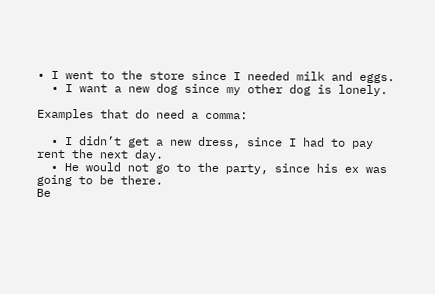• I went to the store since I needed milk and eggs.
  • I want a new dog since my other dog is lonely.

Examples that do need a comma:

  • I didn’t get a new dress, since I had to pay rent the next day.
  • He would not go to the party, since his ex was going to be there.
Be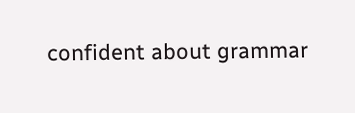confident about grammar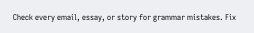Check every email, essay, or story for grammar mistakes. Fix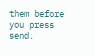them before you press send.